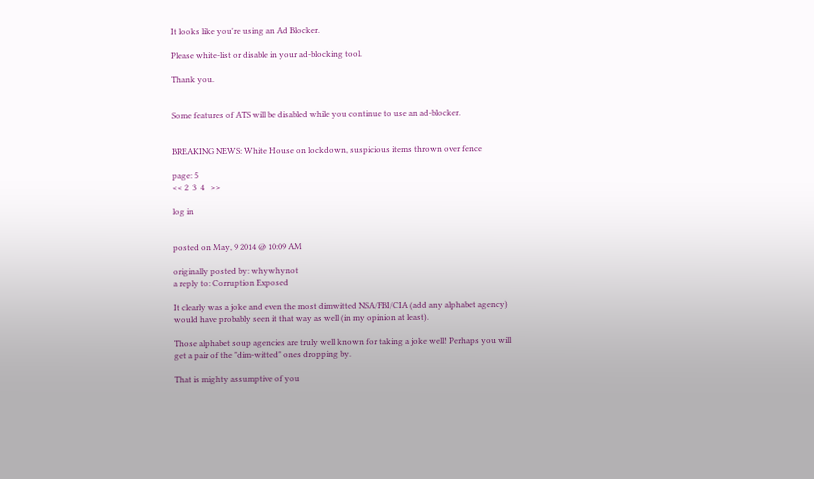It looks like you're using an Ad Blocker.

Please white-list or disable in your ad-blocking tool.

Thank you.


Some features of ATS will be disabled while you continue to use an ad-blocker.


BREAKING NEWS: White House on lockdown, suspicious items thrown over fence

page: 5
<< 2  3  4   >>

log in


posted on May, 9 2014 @ 10:09 AM

originally posted by: whywhynot
a reply to: Corruption Exposed

It clearly was a joke and even the most dimwitted NSA/FBI/CIA (add any alphabet agency) would have probably seen it that way as well (in my opinion at least).

Those alphabet soup agencies are truly well known for taking a joke well! Perhaps you will get a pair of the "dim-witted" ones dropping by.

That is mighty assumptive of you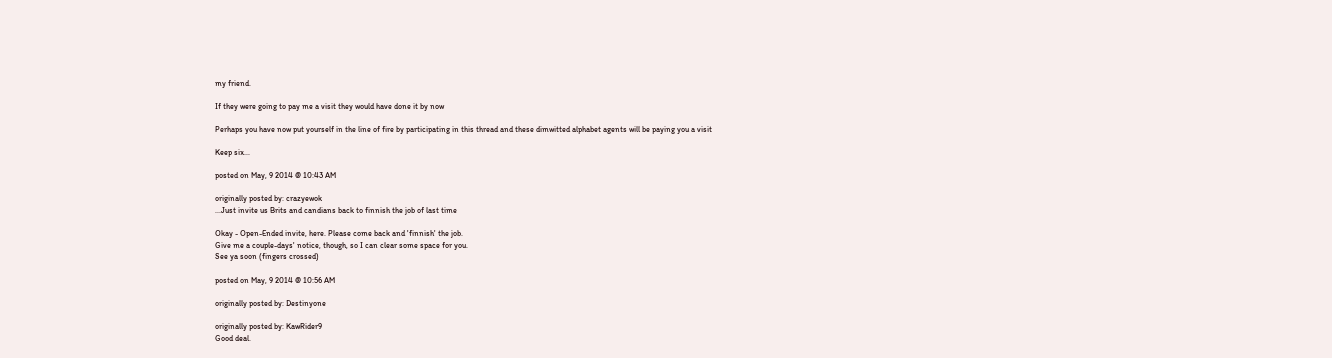my friend.

If they were going to pay me a visit they would have done it by now

Perhaps you have now put yourself in the line of fire by participating in this thread and these dimwitted alphabet agents will be paying you a visit

Keep six...

posted on May, 9 2014 @ 10:43 AM

originally posted by: crazyewok
...Just invite us Brits and candians back to finnish the job of last time

Okay - Open-Ended invite, here. Please come back and 'finnish' the job.
Give me a couple-days' notice, though, so I can clear some space for you.
See ya soon (fingers crossed)

posted on May, 9 2014 @ 10:56 AM

originally posted by: Destinyone

originally posted by: KawRider9
Good deal.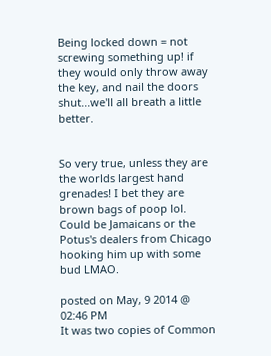Being locked down = not screwing something up! if they would only throw away the key, and nail the doors shut...we'll all breath a little better.


So very true, unless they are the worlds largest hand grenades! I bet they are brown bags of poop lol. Could be Jamaicans or the Potus's dealers from Chicago hooking him up with some bud LMAO.

posted on May, 9 2014 @ 02:46 PM
It was two copies of Common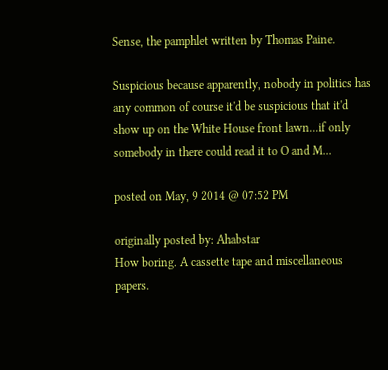Sense, the pamphlet written by Thomas Paine.

Suspicious because apparently, nobody in politics has any common of course it'd be suspicious that it'd show up on the White House front lawn...if only somebody in there could read it to O and M...

posted on May, 9 2014 @ 07:52 PM

originally posted by: Ahabstar
How boring. A cassette tape and miscellaneous papers.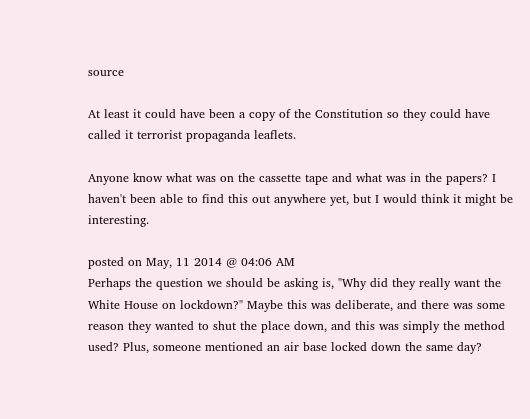source

At least it could have been a copy of the Constitution so they could have called it terrorist propaganda leaflets.

Anyone know what was on the cassette tape and what was in the papers? I haven't been able to find this out anywhere yet, but I would think it might be interesting.

posted on May, 11 2014 @ 04:06 AM
Perhaps the question we should be asking is, "Why did they really want the White House on lockdown?" Maybe this was deliberate, and there was some reason they wanted to shut the place down, and this was simply the method used? Plus, someone mentioned an air base locked down the same day?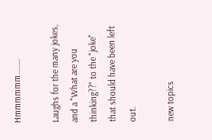Hmmmmmm........

Laughs for the many jokes, and a "What are you thinking??" to the "joke" that should have been left out.

new topics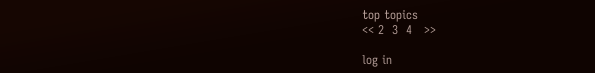top topics
<< 2  3  4   >>

log in